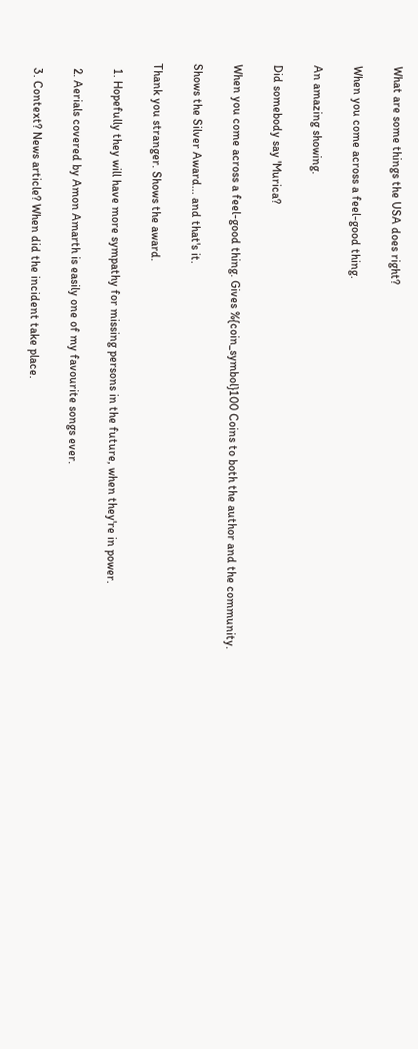What are some things the USA does right?

When you come across a feel-good thing.

An amazing showing.

Did somebody say 'Murica?

When you come across a feel-good thing. Gives %{coin_symbol}100 Coins to both the author and the community.

Shows the Silver Award... and that's it.

Thank you stranger. Shows the award.

  1. Hopefully they will have more sympathy for missing persons in the future, when they're in power.

  2. Aerials covered by Amon Amarth is easily one of my favourite songs ever.

  3. Context? News article? When did the incident take place.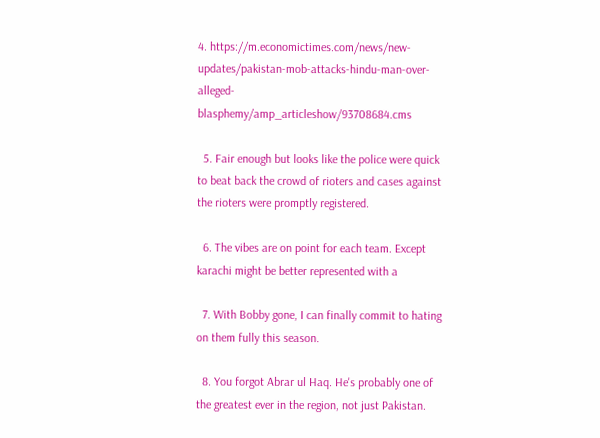4. https://m.economictimes.com/news/new-updates/pakistan-mob-attacks-hindu-man-over-alleged-blasphemy/amp_articleshow/93708684.cms

  5. Fair enough but looks like the police were quick to beat back the crowd of rioters and cases against the rioters were promptly registered.

  6. The vibes are on point for each team. Except karachi might be better represented with a

  7. With Bobby gone, I can finally commit to hating on them fully this season.

  8. You forgot Abrar ul Haq. He's probably one of the greatest ever in the region, not just Pakistan.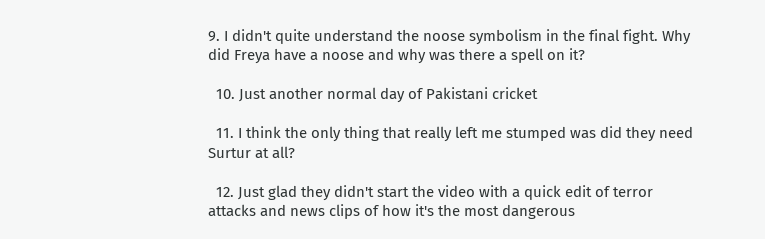9. I didn't quite understand the noose symbolism in the final fight. Why did Freya have a noose and why was there a spell on it?

  10. Just another normal day of Pakistani cricket

  11. I think the only thing that really left me stumped was did they need Surtur at all?

  12. Just glad they didn't start the video with a quick edit of terror attacks and news clips of how it's the most dangerous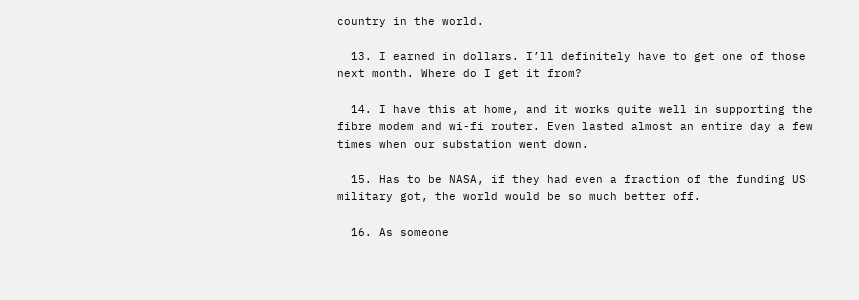country in the world.

  13. I earned in dollars. I’ll definitely have to get one of those next month. Where do I get it from?

  14. I have this at home, and it works quite well in supporting the fibre modem and wi-fi router. Even lasted almost an entire day a few times when our substation went down.

  15. Has to be NASA, if they had even a fraction of the funding US military got, the world would be so much better off.

  16. As someone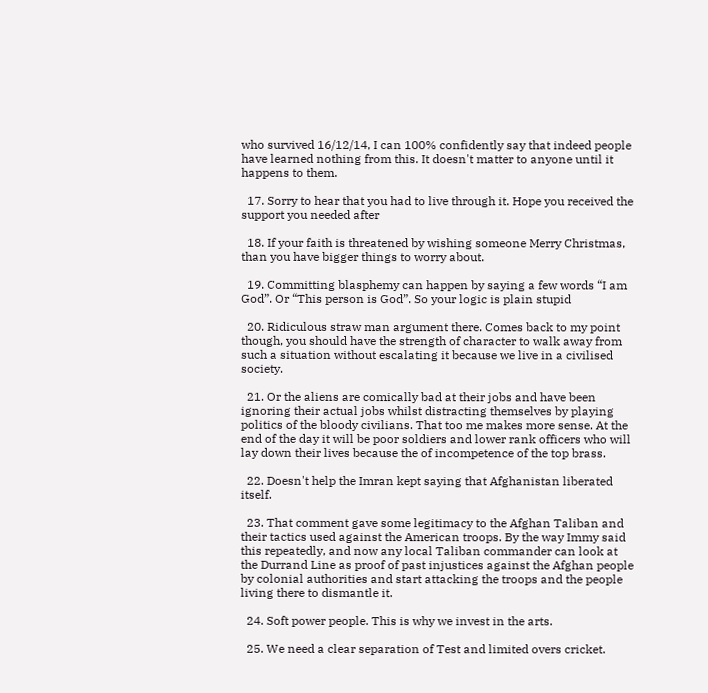who survived 16/12/14, I can 100% confidently say that indeed people have learned nothing from this. It doesn't matter to anyone until it happens to them.

  17. Sorry to hear that you had to live through it. Hope you received the support you needed after

  18. If your faith is threatened by wishing someone Merry Christmas, than you have bigger things to worry about.

  19. Committing blasphemy can happen by saying a few words “I am God”. Or “This person is God”. So your logic is plain stupid

  20. Ridiculous straw man argument there. Comes back to my point though, you should have the strength of character to walk away from such a situation without escalating it because we live in a civilised society.

  21. Or the aliens are comically bad at their jobs and have been ignoring their actual jobs whilst distracting themselves by playing politics of the bloody civilians. That too me makes more sense. At the end of the day it will be poor soldiers and lower rank officers who will lay down their lives because the of incompetence of the top brass.

  22. Doesn't help the Imran kept saying that Afghanistan liberated itself.

  23. That comment gave some legitimacy to the Afghan Taliban and their tactics used against the American troops. By the way Immy said this repeatedly, and now any local Taliban commander can look at the Durrand Line as proof of past injustices against the Afghan people by colonial authorities and start attacking the troops and the people living there to dismantle it.

  24. Soft power people. This is why we invest in the arts.

  25. We need a clear separation of Test and limited overs cricket.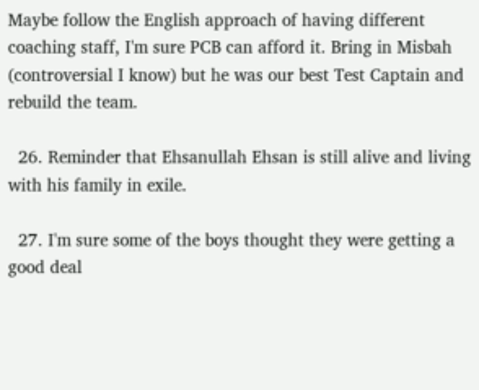Maybe follow the English approach of having different coaching staff, I'm sure PCB can afford it. Bring in Misbah (controversial I know) but he was our best Test Captain and rebuild the team.

  26. Reminder that Ehsanullah Ehsan is still alive and living with his family in exile.

  27. I'm sure some of the boys thought they were getting a good deal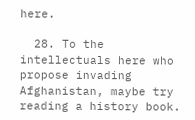here.

  28. To the intellectuals here who propose invading Afghanistan, maybe try reading a history book.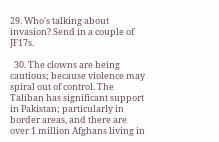29. Who's talking about invasion? Send in a couple of JF17s.

  30. The clowns are being cautious; because violence may spiral out of control. The Taliban has significant support in Pakistan; particularly in border areas, and there are over 1 million Afghans living in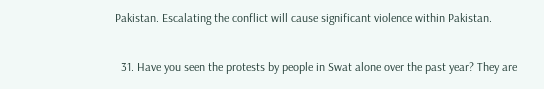Pakistan. Escalating the conflict will cause significant violence within Pakistan.

  31. Have you seen the protests by people in Swat alone over the past year? They are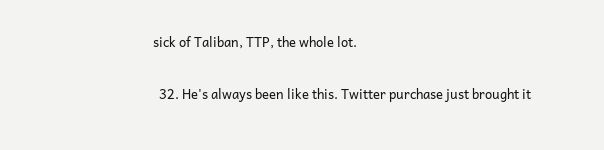sick of Taliban, TTP, the whole lot.

  32. He's always been like this. Twitter purchase just brought it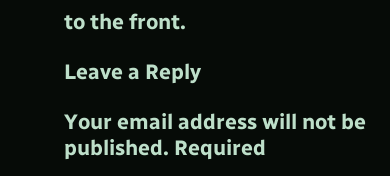to the front.

Leave a Reply

Your email address will not be published. Required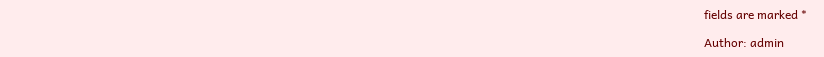fields are marked *

Author: admin